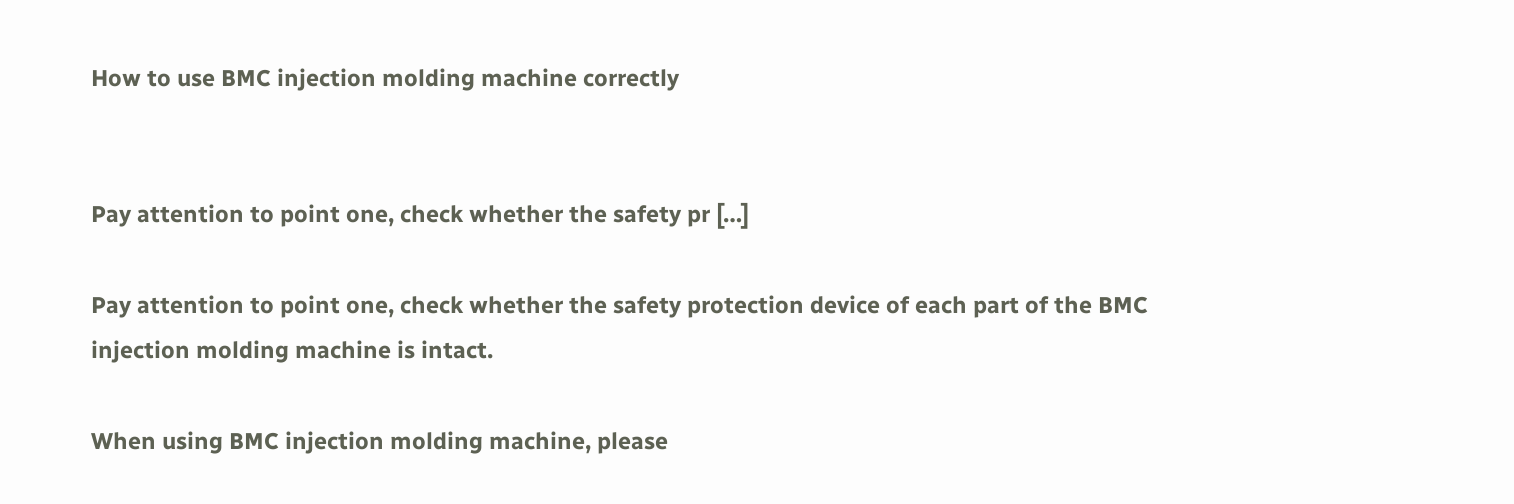How to use BMC injection molding machine correctly


Pay attention to point one, check whether the safety pr […]

Pay attention to point one, check whether the safety protection device of each part of the BMC injection molding machine is intact.

When using BMC injection molding machine, please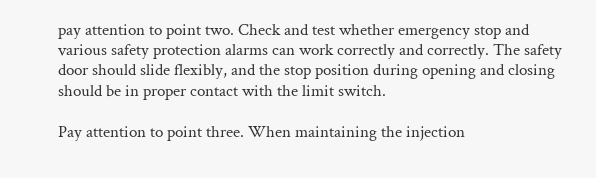pay attention to point two. Check and test whether emergency stop and various safety protection alarms can work correctly and correctly. The safety door should slide flexibly, and the stop position during opening and closing should be in proper contact with the limit switch.

Pay attention to point three. When maintaining the injection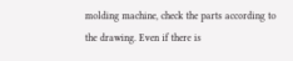molding machine, check the parts according to the drawing. Even if there is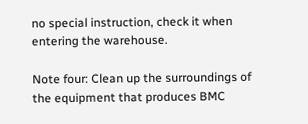no special instruction, check it when entering the warehouse.

Note four: Clean up the surroundings of the equipment that produces BMC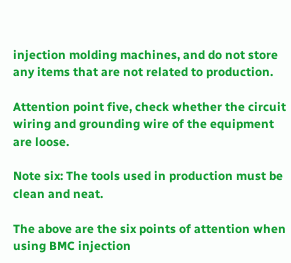injection molding machines, and do not store any items that are not related to production.

Attention point five, check whether the circuit wiring and grounding wire of the equipment are loose.

Note six: The tools used in production must be clean and neat.

The above are the six points of attention when using BMC injection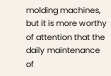molding machines, but it is more worthy of attention that the daily maintenance of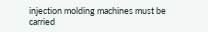injection molding machines must be carried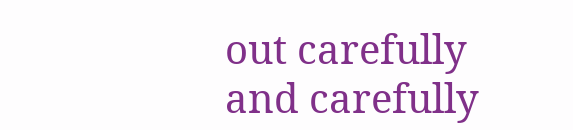out carefully and carefully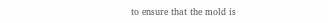to ensure that the mold is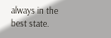always in the best state.